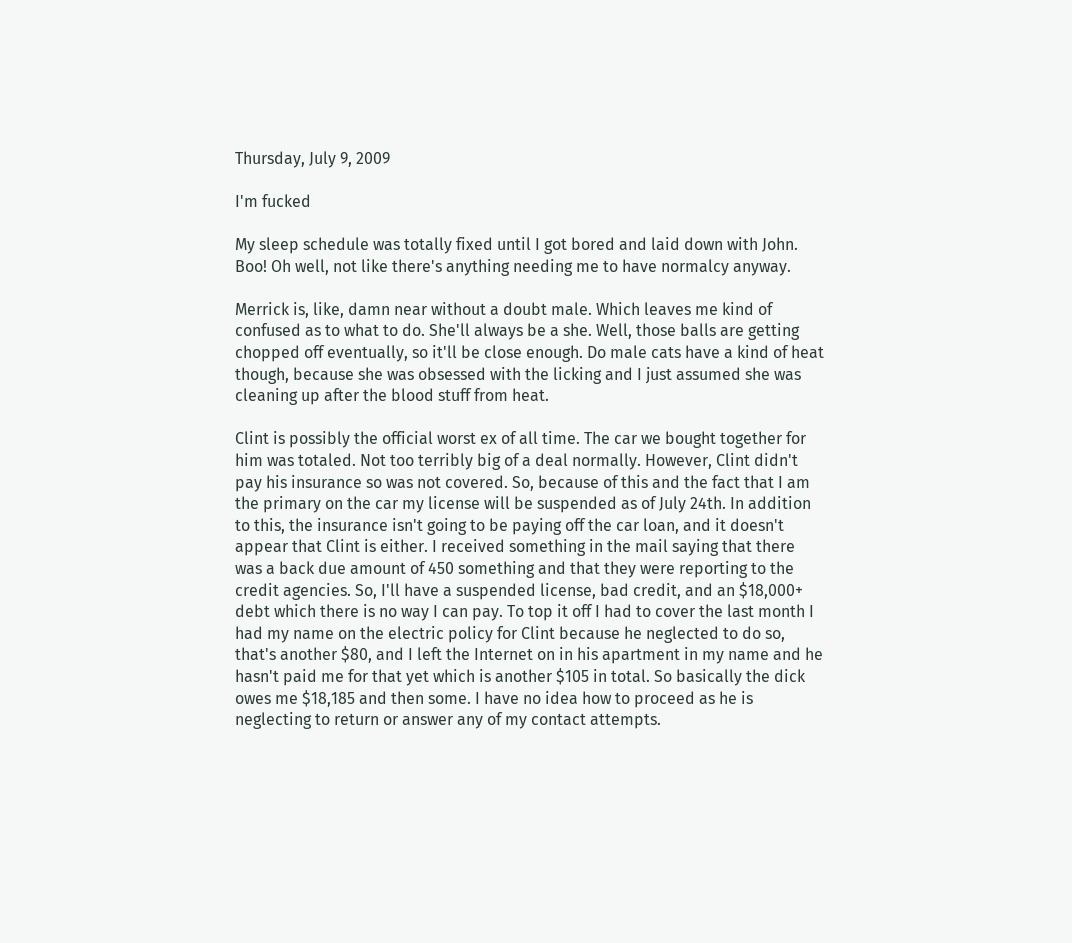Thursday, July 9, 2009

I'm fucked

My sleep schedule was totally fixed until I got bored and laid down with John. Boo! Oh well, not like there's anything needing me to have normalcy anyway.

Merrick is, like, damn near without a doubt male. Which leaves me kind of confused as to what to do. She'll always be a she. Well, those balls are getting chopped off eventually, so it'll be close enough. Do male cats have a kind of heat though, because she was obsessed with the licking and I just assumed she was cleaning up after the blood stuff from heat.

Clint is possibly the official worst ex of all time. The car we bought together for him was totaled. Not too terribly big of a deal normally. However, Clint didn't pay his insurance so was not covered. So, because of this and the fact that I am the primary on the car my license will be suspended as of July 24th. In addition to this, the insurance isn't going to be paying off the car loan, and it doesn't appear that Clint is either. I received something in the mail saying that there was a back due amount of 450 something and that they were reporting to the credit agencies. So, I'll have a suspended license, bad credit, and an $18,000+ debt which there is no way I can pay. To top it off I had to cover the last month I had my name on the electric policy for Clint because he neglected to do so, that's another $80, and I left the Internet on in his apartment in my name and he hasn't paid me for that yet which is another $105 in total. So basically the dick owes me $18,185 and then some. I have no idea how to proceed as he is neglecting to return or answer any of my contact attempts.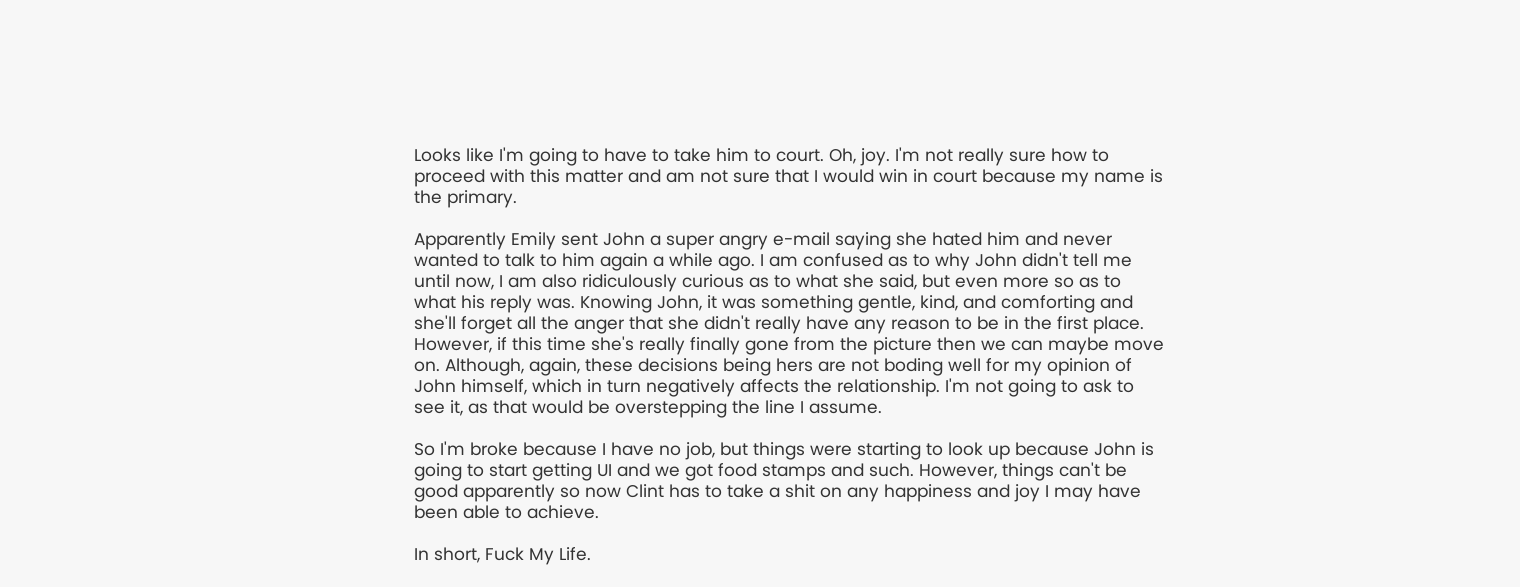Looks like I'm going to have to take him to court. Oh, joy. I'm not really sure how to proceed with this matter and am not sure that I would win in court because my name is the primary.

Apparently Emily sent John a super angry e-mail saying she hated him and never wanted to talk to him again a while ago. I am confused as to why John didn't tell me until now, I am also ridiculously curious as to what she said, but even more so as to what his reply was. Knowing John, it was something gentle, kind, and comforting and she'll forget all the anger that she didn't really have any reason to be in the first place. However, if this time she's really finally gone from the picture then we can maybe move on. Although, again, these decisions being hers are not boding well for my opinion of John himself, which in turn negatively affects the relationship. I'm not going to ask to see it, as that would be overstepping the line I assume.

So I'm broke because I have no job, but things were starting to look up because John is going to start getting UI and we got food stamps and such. However, things can't be good apparently so now Clint has to take a shit on any happiness and joy I may have been able to achieve.

In short, Fuck My Life.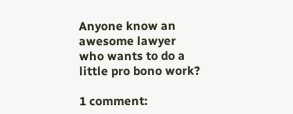Anyone know an awesome lawyer who wants to do a little pro bono work?

1 comment: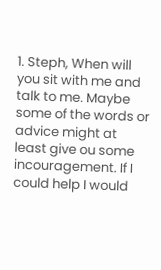1. Steph, When will you sit with me and talk to me. Maybe some of the words or advice might at least give ou some incouragement. If I could help I would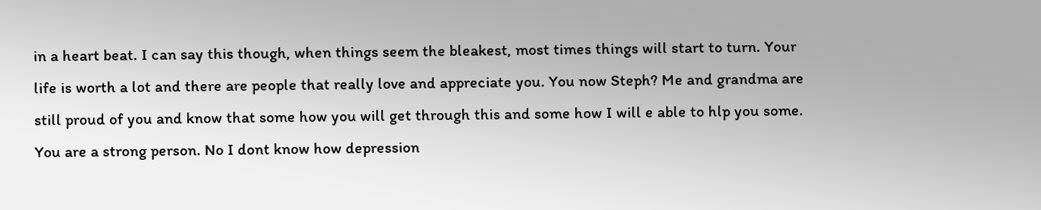in a heart beat. I can say this though, when things seem the bleakest, most times things will start to turn. Your life is worth a lot and there are people that really love and appreciate you. You now Steph? Me and grandma are still proud of you and know that some how you will get through this and some how I will e able to hlp you some. You are a strong person. No I dont know how depression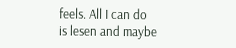feels. All I can do is lesen and maybe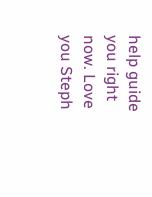help guide you right now. Love you Steph